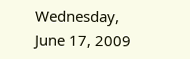Wednesday, June 17, 2009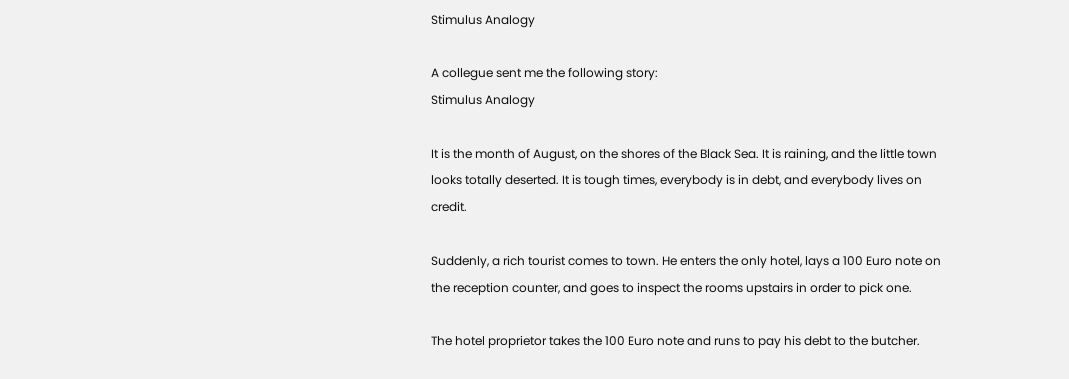Stimulus Analogy

A collegue sent me the following story:
Stimulus Analogy

It is the month of August, on the shores of the Black Sea. It is raining, and the little town looks totally deserted. It is tough times, everybody is in debt, and everybody lives on credit.

Suddenly, a rich tourist comes to town. He enters the only hotel, lays a 100 Euro note on the reception counter, and goes to inspect the rooms upstairs in order to pick one.

The hotel proprietor takes the 100 Euro note and runs to pay his debt to the butcher.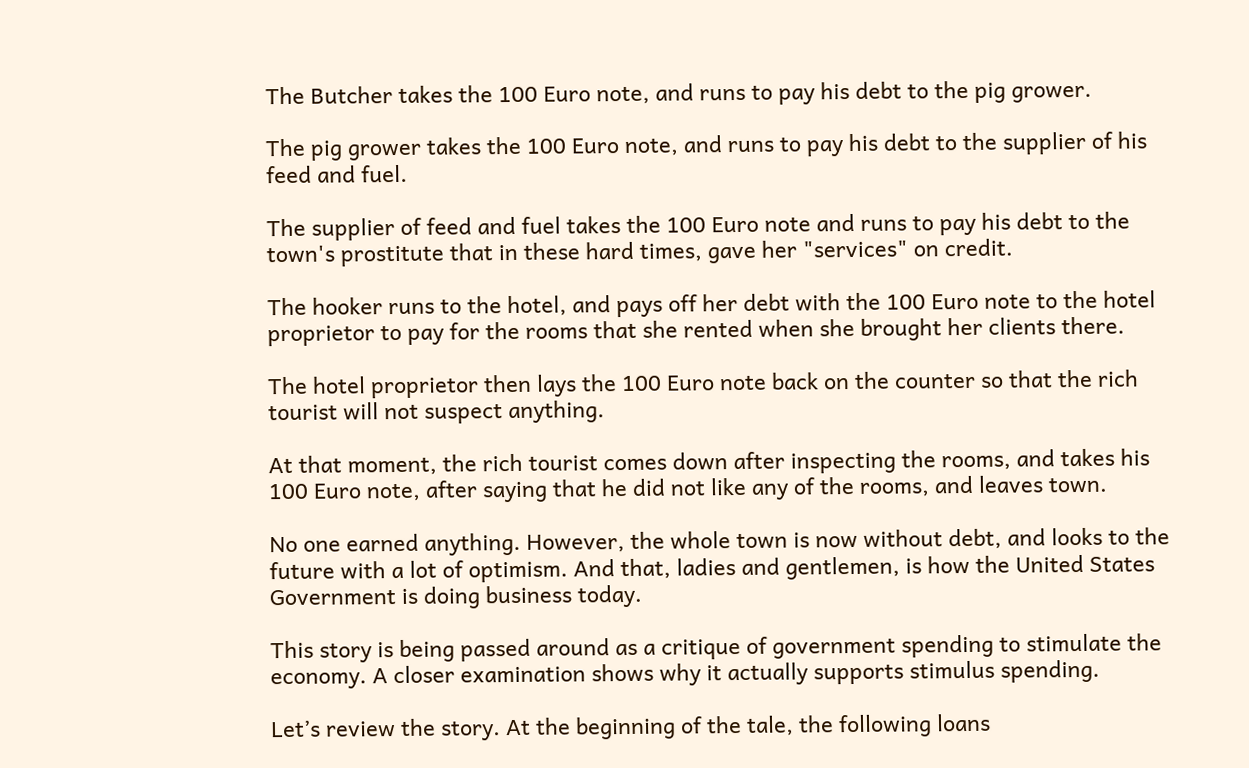The Butcher takes the 100 Euro note, and runs to pay his debt to the pig grower.

The pig grower takes the 100 Euro note, and runs to pay his debt to the supplier of his feed and fuel.

The supplier of feed and fuel takes the 100 Euro note and runs to pay his debt to the town's prostitute that in these hard times, gave her "services" on credit.

The hooker runs to the hotel, and pays off her debt with the 100 Euro note to the hotel proprietor to pay for the rooms that she rented when she brought her clients there.

The hotel proprietor then lays the 100 Euro note back on the counter so that the rich tourist will not suspect anything.

At that moment, the rich tourist comes down after inspecting the rooms, and takes his 100 Euro note, after saying that he did not like any of the rooms, and leaves town.

No one earned anything. However, the whole town is now without debt, and looks to the future with a lot of optimism. And that, ladies and gentlemen, is how the United States Government is doing business today.

This story is being passed around as a critique of government spending to stimulate the economy. A closer examination shows why it actually supports stimulus spending.

Let’s review the story. At the beginning of the tale, the following loans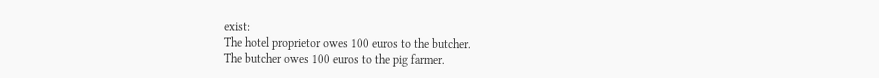exist:
The hotel proprietor owes 100 euros to the butcher.
The butcher owes 100 euros to the pig farmer.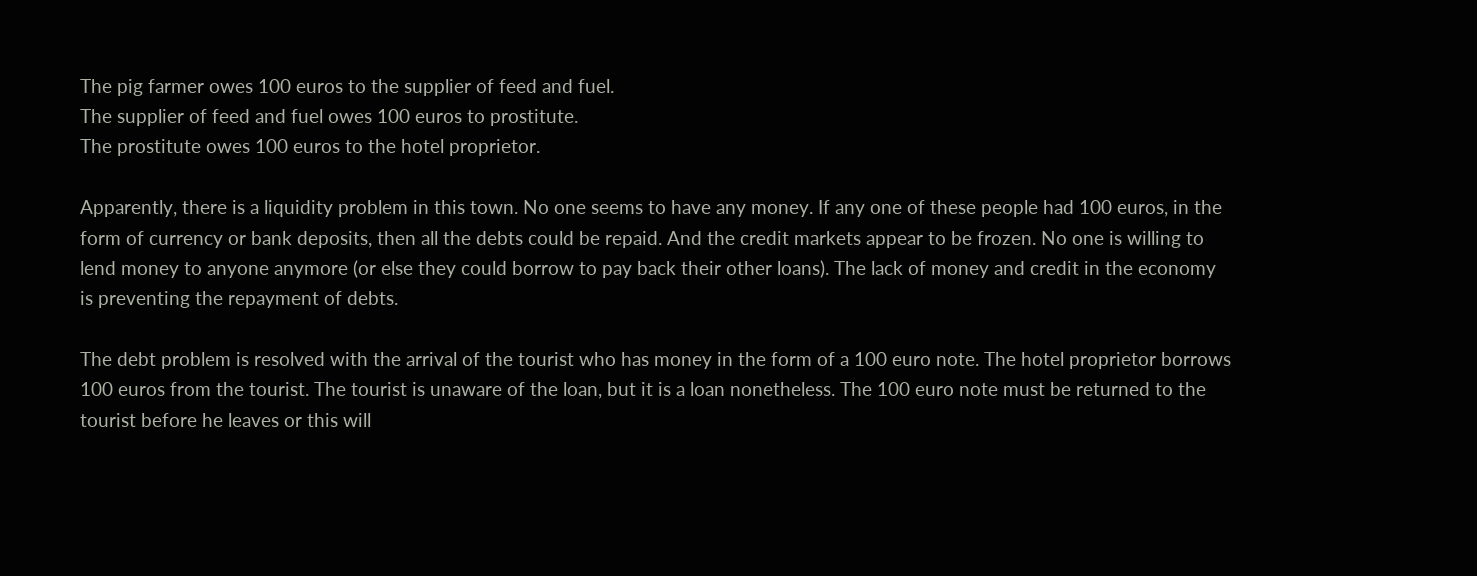The pig farmer owes 100 euros to the supplier of feed and fuel.
The supplier of feed and fuel owes 100 euros to prostitute.
The prostitute owes 100 euros to the hotel proprietor.

Apparently, there is a liquidity problem in this town. No one seems to have any money. If any one of these people had 100 euros, in the form of currency or bank deposits, then all the debts could be repaid. And the credit markets appear to be frozen. No one is willing to lend money to anyone anymore (or else they could borrow to pay back their other loans). The lack of money and credit in the economy is preventing the repayment of debts.

The debt problem is resolved with the arrival of the tourist who has money in the form of a 100 euro note. The hotel proprietor borrows 100 euros from the tourist. The tourist is unaware of the loan, but it is a loan nonetheless. The 100 euro note must be returned to the tourist before he leaves or this will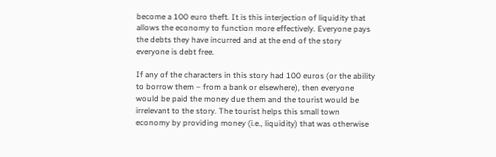become a 100 euro theft. It is this interjection of liquidity that allows the economy to function more effectively. Everyone pays the debts they have incurred and at the end of the story everyone is debt free.

If any of the characters in this story had 100 euros (or the ability to borrow them – from a bank or elsewhere), then everyone would be paid the money due them and the tourist would be irrelevant to the story. The tourist helps this small town economy by providing money (i.e., liquidity) that was otherwise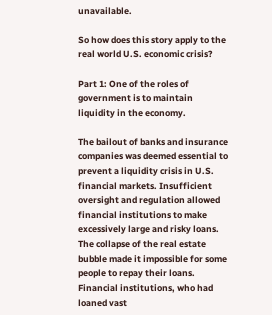unavailable.

So how does this story apply to the real world U.S. economic crisis?

Part 1: One of the roles of government is to maintain liquidity in the economy.

The bailout of banks and insurance companies was deemed essential to prevent a liquidity crisis in U.S. financial markets. Insufficient oversight and regulation allowed financial institutions to make excessively large and risky loans. The collapse of the real estate bubble made it impossible for some people to repay their loans. Financial institutions, who had loaned vast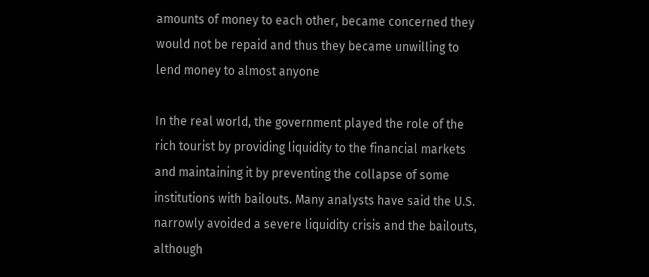amounts of money to each other, became concerned they would not be repaid and thus they became unwilling to lend money to almost anyone

In the real world, the government played the role of the rich tourist by providing liquidity to the financial markets and maintaining it by preventing the collapse of some institutions with bailouts. Many analysts have said the U.S. narrowly avoided a severe liquidity crisis and the bailouts, although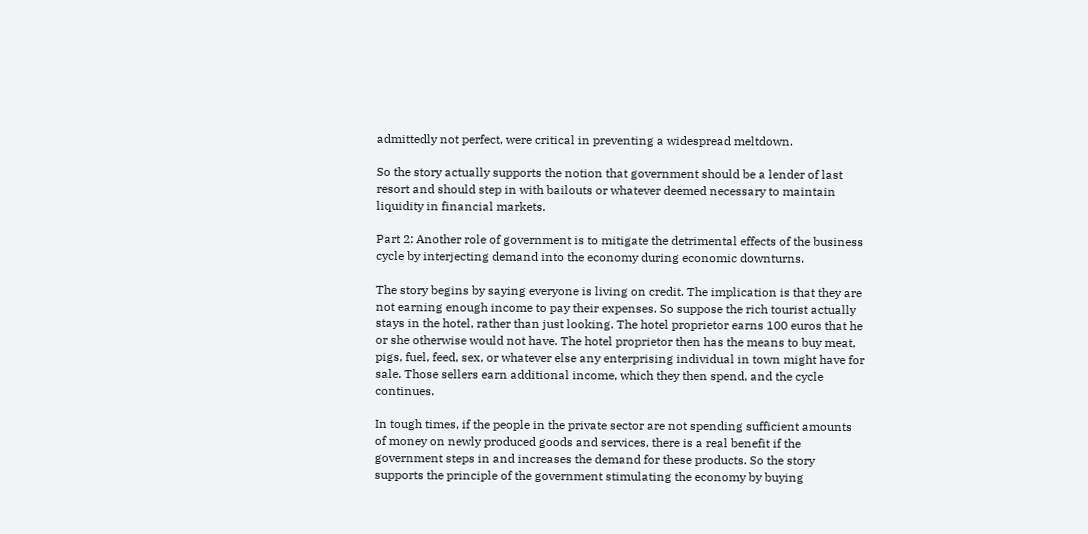admittedly not perfect, were critical in preventing a widespread meltdown.

So the story actually supports the notion that government should be a lender of last resort and should step in with bailouts or whatever deemed necessary to maintain liquidity in financial markets.

Part 2: Another role of government is to mitigate the detrimental effects of the business cycle by interjecting demand into the economy during economic downturns.

The story begins by saying everyone is living on credit. The implication is that they are not earning enough income to pay their expenses. So suppose the rich tourist actually stays in the hotel, rather than just looking. The hotel proprietor earns 100 euros that he or she otherwise would not have. The hotel proprietor then has the means to buy meat, pigs, fuel, feed, sex, or whatever else any enterprising individual in town might have for sale. Those sellers earn additional income, which they then spend, and the cycle continues.

In tough times, if the people in the private sector are not spending sufficient amounts of money on newly produced goods and services, there is a real benefit if the government steps in and increases the demand for these products. So the story supports the principle of the government stimulating the economy by buying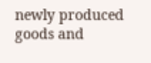newly produced goods and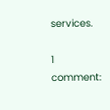services.

1 comment: